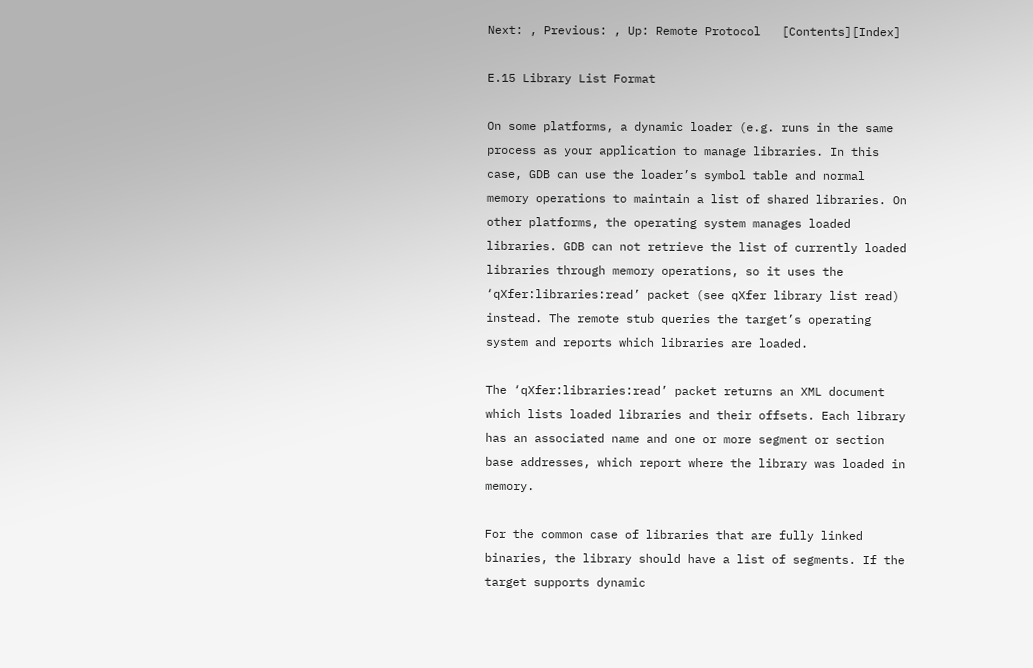Next: , Previous: , Up: Remote Protocol   [Contents][Index]

E.15 Library List Format

On some platforms, a dynamic loader (e.g. runs in the same process as your application to manage libraries. In this case, GDB can use the loader’s symbol table and normal memory operations to maintain a list of shared libraries. On other platforms, the operating system manages loaded libraries. GDB can not retrieve the list of currently loaded libraries through memory operations, so it uses the ‘qXfer:libraries:read’ packet (see qXfer library list read) instead. The remote stub queries the target’s operating system and reports which libraries are loaded.

The ‘qXfer:libraries:read’ packet returns an XML document which lists loaded libraries and their offsets. Each library has an associated name and one or more segment or section base addresses, which report where the library was loaded in memory.

For the common case of libraries that are fully linked binaries, the library should have a list of segments. If the target supports dynamic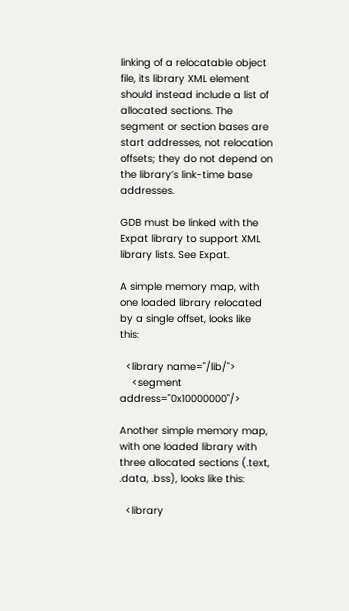linking of a relocatable object file, its library XML element should instead include a list of allocated sections. The segment or section bases are start addresses, not relocation offsets; they do not depend on the library’s link-time base addresses.

GDB must be linked with the Expat library to support XML library lists. See Expat.

A simple memory map, with one loaded library relocated by a single offset, looks like this:

  <library name="/lib/">
    <segment address="0x10000000"/>

Another simple memory map, with one loaded library with three allocated sections (.text, .data, .bss), looks like this:

  <library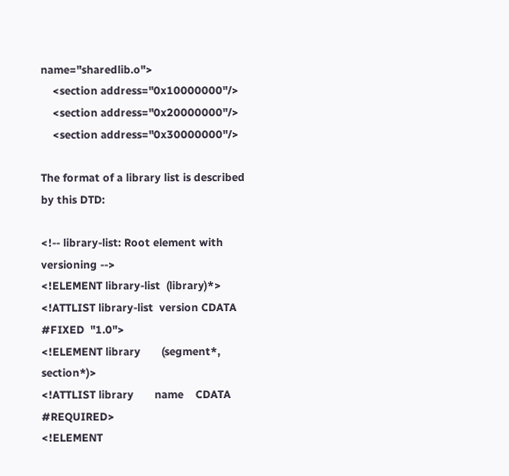name="sharedlib.o">
    <section address="0x10000000"/>
    <section address="0x20000000"/>
    <section address="0x30000000"/>

The format of a library list is described by this DTD:

<!-- library-list: Root element with versioning -->
<!ELEMENT library-list  (library)*>
<!ATTLIST library-list  version CDATA   #FIXED  "1.0">
<!ELEMENT library       (segment*, section*)>
<!ATTLIST library       name    CDATA   #REQUIRED>
<!ELEMENT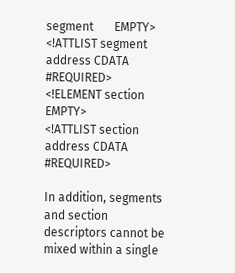segment       EMPTY>
<!ATTLIST segment       address CDATA   #REQUIRED>
<!ELEMENT section       EMPTY>
<!ATTLIST section       address CDATA   #REQUIRED>

In addition, segments and section descriptors cannot be mixed within a single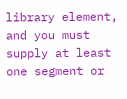library element, and you must supply at least one segment or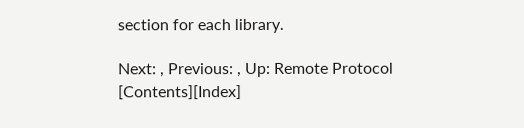section for each library.

Next: , Previous: , Up: Remote Protocol   [Contents][Index]